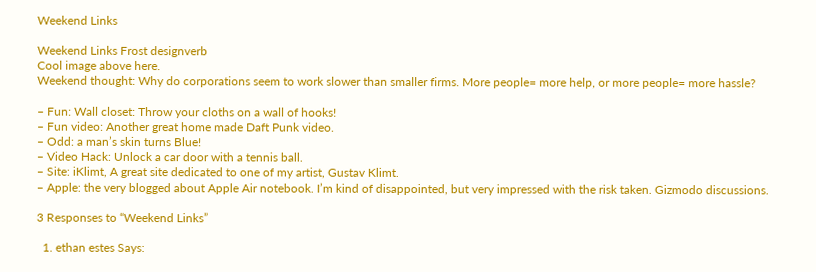Weekend Links

Weekend Links Frost designverb
Cool image above here.
Weekend thought: Why do corporations seem to work slower than smaller firms. More people= more help, or more people= more hassle?

– Fun: Wall closet: Throw your cloths on a wall of hooks!
– Fun video: Another great home made Daft Punk video.
– Odd: a man’s skin turns Blue!
– Video Hack: Unlock a car door with a tennis ball.
– Site: iKlimt, A great site dedicated to one of my artist, Gustav Klimt.
– Apple: the very blogged about Apple Air notebook. I’m kind of disappointed, but very impressed with the risk taken. Gizmodo discussions.

3 Responses to “Weekend Links”

  1. ethan estes Says: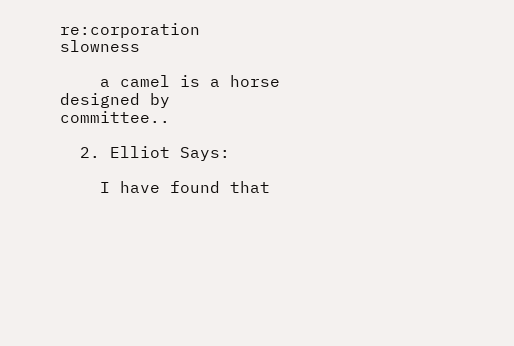re:corporation slowness

    a camel is a horse designed by committee..

  2. Elliot Says:

    I have found that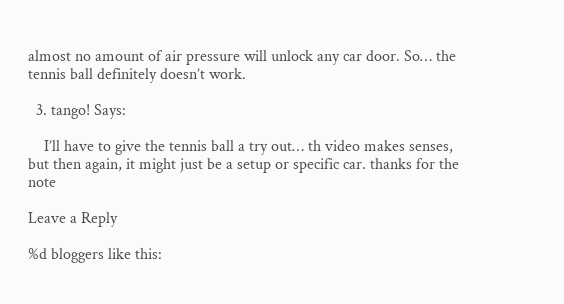almost no amount of air pressure will unlock any car door. So… the tennis ball definitely doesn’t work.

  3. tango! Says:

    I’ll have to give the tennis ball a try out… th video makes senses, but then again, it might just be a setup or specific car. thanks for the note

Leave a Reply

%d bloggers like this: